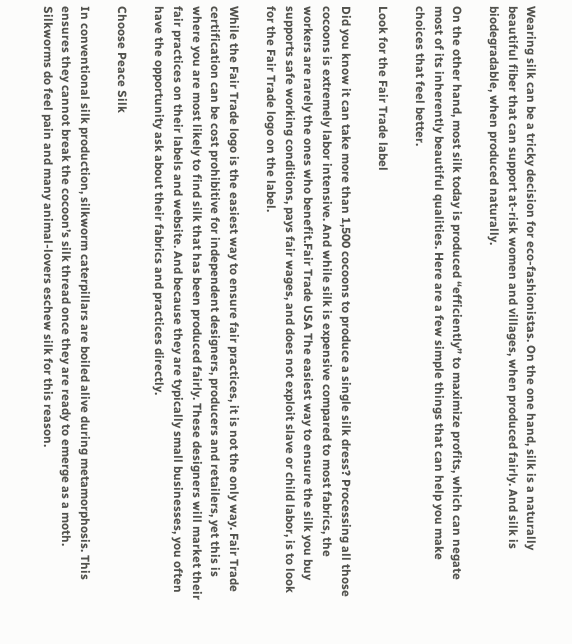Wearing silk can be a tricky decision for eco-fashionistas. On the one hand, silk is a naturally beautiful fiber that can support at-risk women and villages, when produced fairly. And silk is biodegradable, when produced naturally.

On the other hand, most silk today is produced “efficiently” to maximize profits, which can negate most of its inherently beautiful qualities. Here are a few simple things that can help you make choices that feel better.

Look for the Fair Trade label

Did you know it can take more than 1,500 cocoons to produce a single silk dress? Processing all those cocoons is extremely labor intensive. And while silk is expensive compared to most fabrics, the workers are rarely the ones who benefit.Fair Trade USA The easiest way to ensure the silk you buy supports safe working conditions, pays fair wages, and does not exploit slave or child labor, is to look for the Fair Trade logo on the label.

While the Fair Trade logo is the easiest way to ensure fair practices, it is not the only way. Fair Trade certification can be cost prohibitive for independent designers, producers and retailers, yet this is where you are most likely to find silk that has been produced fairly. These designers will market their fair practices on their labels and website. And because they are typically small businesses, you often have the opportunity ask about their fabrics and practices directly.

Choose Peace Silk

In conventional silk production, silkworm caterpillars are boiled alive during metamorphosis. This ensures they cannot break the cocoon’s silk thread once they are ready to emerge as a moth. Silkworms do feel pain and many animal-lovers eschew silk for this reason.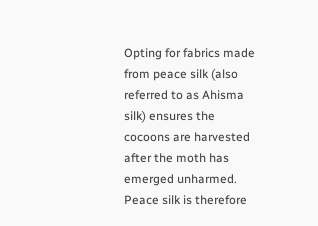Opting for fabrics made from peace silk (also referred to as Ahisma silk) ensures the cocoons are harvested after the moth has emerged unharmed. Peace silk is therefore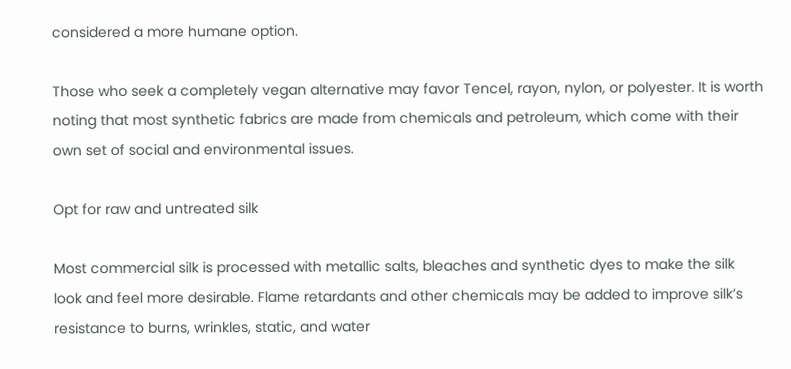considered a more humane option.

Those who seek a completely vegan alternative may favor Tencel, rayon, nylon, or polyester. It is worth noting that most synthetic fabrics are made from chemicals and petroleum, which come with their own set of social and environmental issues.

Opt for raw and untreated silk

Most commercial silk is processed with metallic salts, bleaches and synthetic dyes to make the silk look and feel more desirable. Flame retardants and other chemicals may be added to improve silk’s resistance to burns, wrinkles, static, and water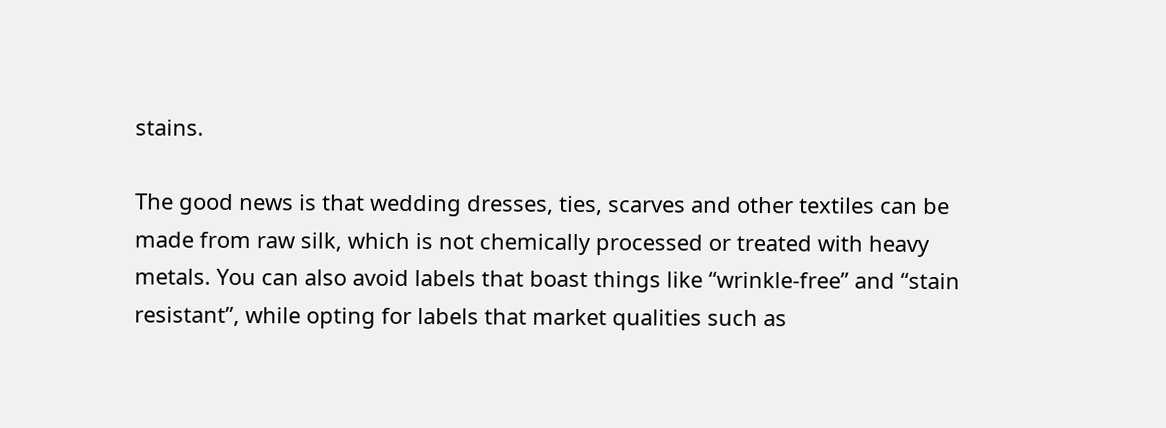stains.

The good news is that wedding dresses, ties, scarves and other textiles can be made from raw silk, which is not chemically processed or treated with heavy metals. You can also avoid labels that boast things like “wrinkle-free” and “stain resistant”, while opting for labels that market qualities such as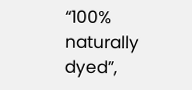“100% naturally dyed”,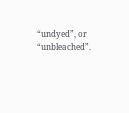“undyed”, or “unbleached”.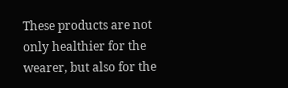These products are not only healthier for the wearer, but also for the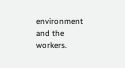environment and the workers.